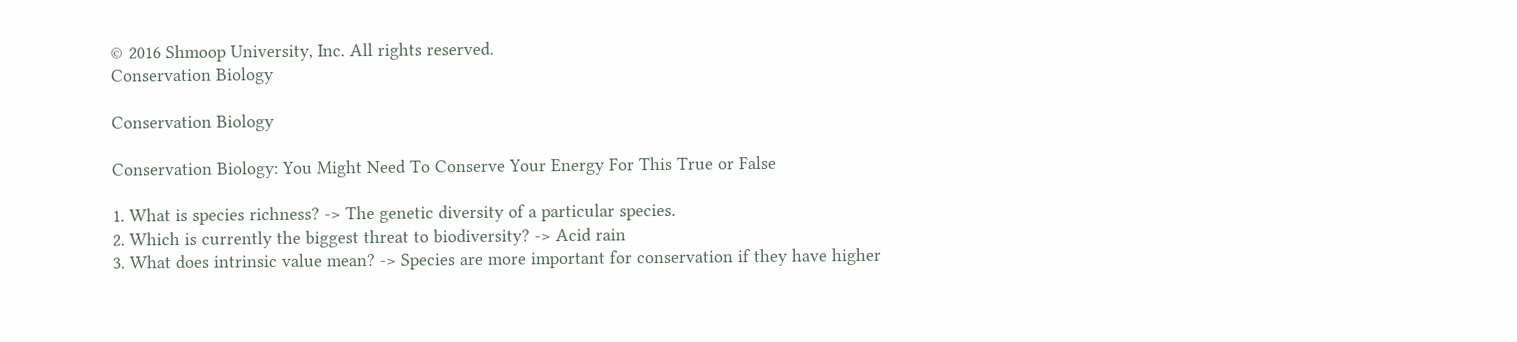© 2016 Shmoop University, Inc. All rights reserved.
Conservation Biology

Conservation Biology

Conservation Biology: You Might Need To Conserve Your Energy For This True or False

1. What is species richness? -> The genetic diversity of a particular species.
2. Which is currently the biggest threat to biodiversity? -> Acid rain
3. What does intrinsic value mean? -> Species are more important for conservation if they have higher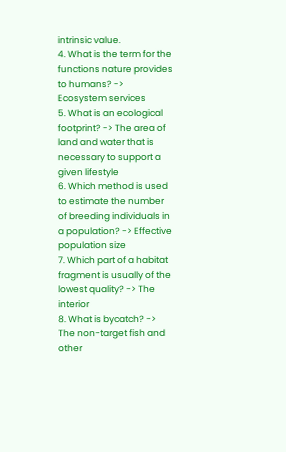intrinsic value.
4. What is the term for the functions nature provides to humans? -> Ecosystem services
5. What is an ecological footprint? -> The area of land and water that is necessary to support a given lifestyle
6. Which method is used to estimate the number of breeding individuals in a population? -> Effective population size
7. Which part of a habitat fragment is usually of the lowest quality? -> The interior
8. What is bycatch? -> The non-target fish and other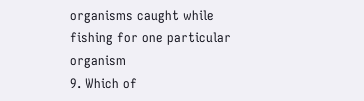organisms caught while fishing for one particular organism
9. Which of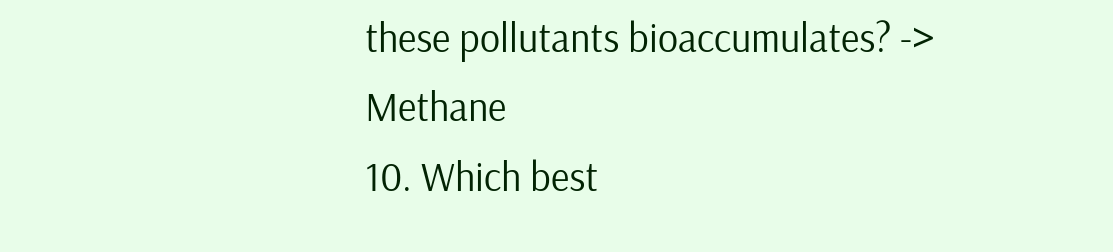these pollutants bioaccumulates? -> Methane
10. Which best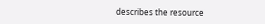describes the resource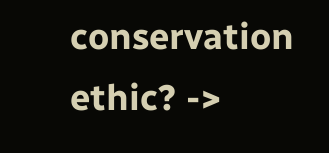conservation ethic? ->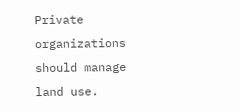Private organizations should manage land use.